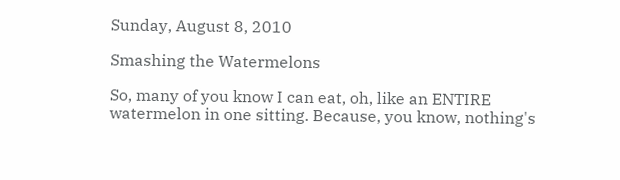Sunday, August 8, 2010

Smashing the Watermelons

So, many of you know I can eat, oh, like an ENTIRE watermelon in one sitting. Because, you know, nothing's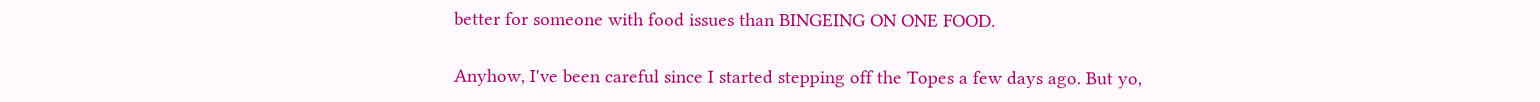better for someone with food issues than BINGEING ON ONE FOOD.

Anyhow, I've been careful since I started stepping off the Topes a few days ago. But yo,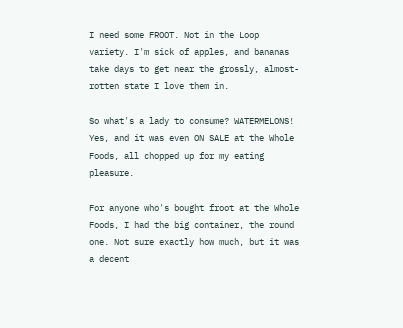I need some FROOT. Not in the Loop variety. I'm sick of apples, and bananas take days to get near the grossly, almost-rotten state I love them in.

So what's a lady to consume? WATERMELONS! Yes, and it was even ON SALE at the Whole Foods, all chopped up for my eating pleasure.

For anyone who's bought froot at the Whole Foods, I had the big container, the round one. Not sure exactly how much, but it was a decent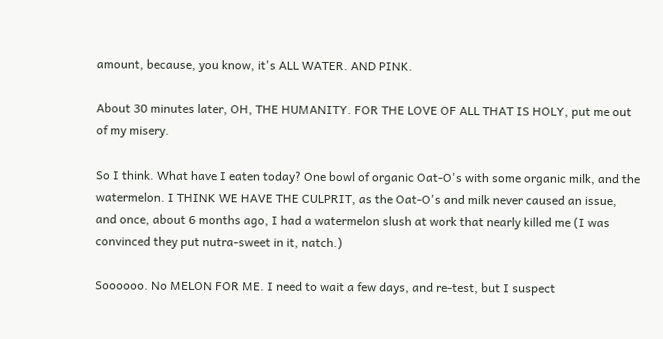amount, because, you know, it's ALL WATER. AND PINK.

About 30 minutes later, OH, THE HUMANITY. FOR THE LOVE OF ALL THAT IS HOLY, put me out of my misery.

So I think. What have I eaten today? One bowl of organic Oat-O's with some organic milk, and the watermelon. I THINK WE HAVE THE CULPRIT, as the Oat-O's and milk never caused an issue, and once, about 6 months ago, I had a watermelon slush at work that nearly killed me (I was convinced they put nutra-sweet in it, natch.)

Soooooo. No MELON FOR ME. I need to wait a few days, and re-test, but I suspect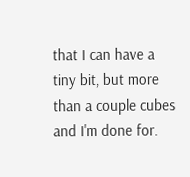that I can have a tiny bit, but more than a couple cubes and I'm done for.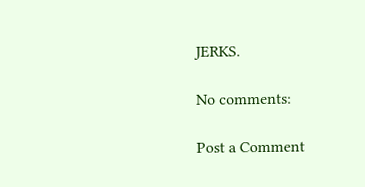JERKS.

No comments:

Post a Comment